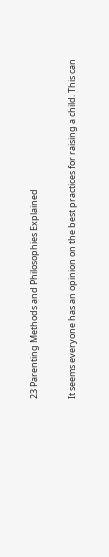23 Parenting Methods and Philosophies Explained

It seems everyone has an opinion on the best practices for raising a child. This can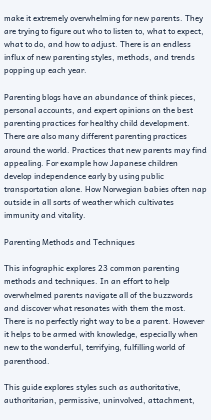make it extremely overwhelming for new parents. They are trying to figure out who to listen to, what to expect, what to do, and how to adjust. There is an endless influx of new parenting styles, methods, and trends popping up each year.

Parenting blogs have an abundance of think pieces, personal accounts, and expert opinions on the best parenting practices for healthy child development. There are also many different parenting practices around the world. Practices that new parents may find appealing. For example how Japanese children develop independence early by using public transportation alone. How Norwegian babies often nap outside in all sorts of weather which cultivates immunity and vitality.

Parenting Methods and Techniques

This infographic explores 23 common parenting methods and techniques. In an effort to help overwhelmed parents navigate all of the buzzwords and discover what resonates with them the most. There is no perfectly right way to be a parent. However it helps to be armed with knowledge, especially when new to the wonderful, terrifying, fulfilling world of parenthood.

This guide explores styles such as authoritative, authoritarian, permissive, uninvolved, attachment,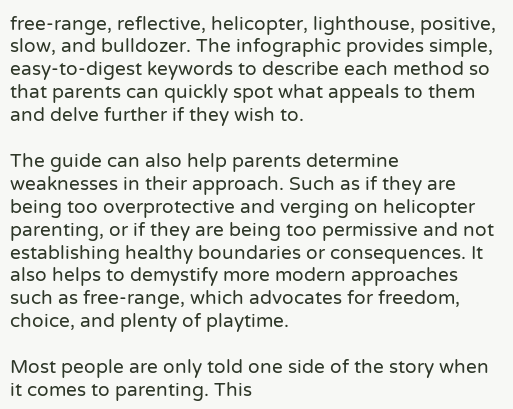free-range, reflective, helicopter, lighthouse, positive, slow, and bulldozer. The infographic provides simple, easy-to-digest keywords to describe each method so that parents can quickly spot what appeals to them and delve further if they wish to.

The guide can also help parents determine weaknesses in their approach. Such as if they are being too overprotective and verging on helicopter parenting, or if they are being too permissive and not establishing healthy boundaries or consequences. It also helps to demystify more modern approaches such as free-range, which advocates for freedom, choice, and plenty of playtime.

Most people are only told one side of the story when it comes to parenting. This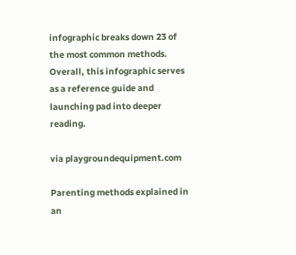infographic breaks down 23 of the most common methods. Overall, this infographic serves as a reference guide and launching pad into deeper reading.

via playgroundequipment.com

Parenting methods explained in an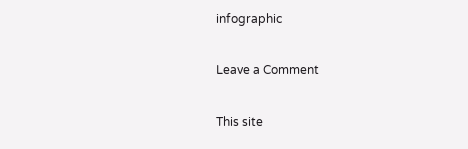infographic

Leave a Comment

This site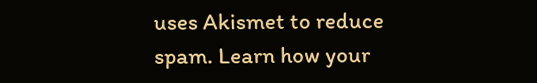uses Akismet to reduce spam. Learn how your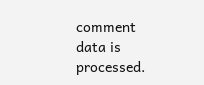comment data is processed.